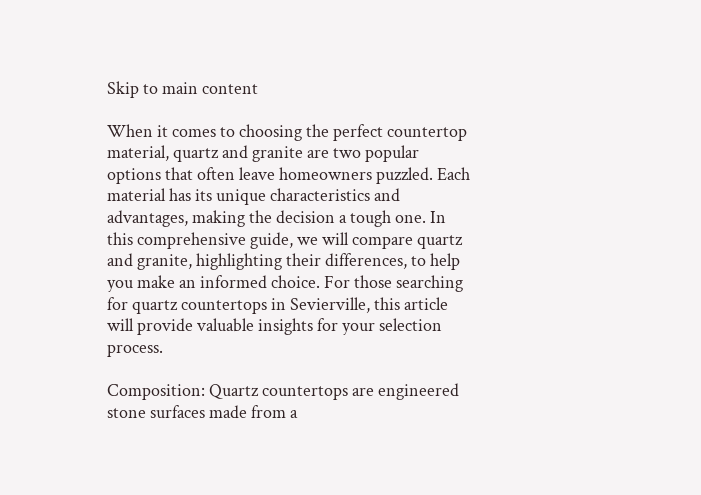Skip to main content

When it comes to choosing the perfect countertop material, quartz and granite are two popular options that often leave homeowners puzzled. Each material has its unique characteristics and advantages, making the decision a tough one. In this comprehensive guide, we will compare quartz and granite, highlighting their differences, to help you make an informed choice. For those searching for quartz countertops in Sevierville, this article will provide valuable insights for your selection process.

Composition: Quartz countertops are engineered stone surfaces made from a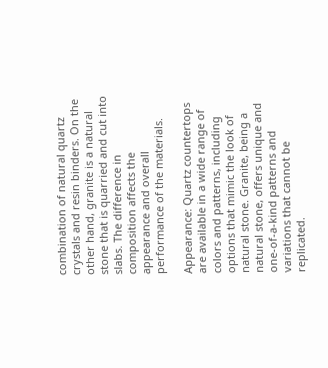combination of natural quartz crystals and resin binders. On the other hand, granite is a natural stone that is quarried and cut into slabs. The difference in composition affects the appearance and overall performance of the materials.

Appearance: Quartz countertops are available in a wide range of colors and patterns, including options that mimic the look of natural stone. Granite, being a natural stone, offers unique and one-of-a-kind patterns and variations that cannot be replicated.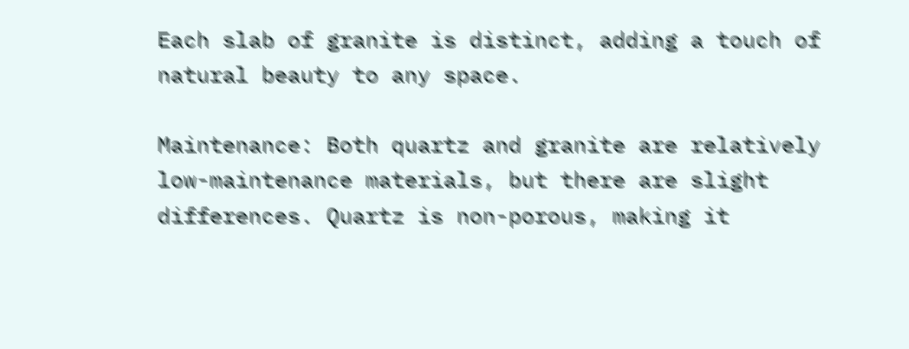Each slab of granite is distinct, adding a touch of natural beauty to any space.

Maintenance: Both quartz and granite are relatively low-maintenance materials, but there are slight differences. Quartz is non-porous, making it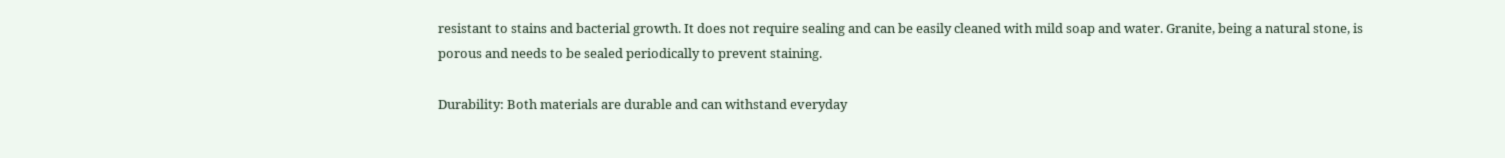resistant to stains and bacterial growth. It does not require sealing and can be easily cleaned with mild soap and water. Granite, being a natural stone, is porous and needs to be sealed periodically to prevent staining.

Durability: Both materials are durable and can withstand everyday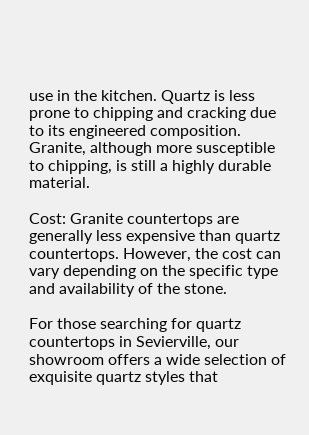use in the kitchen. Quartz is less prone to chipping and cracking due to its engineered composition. Granite, although more susceptible to chipping, is still a highly durable material.

Cost: Granite countertops are generally less expensive than quartz countertops. However, the cost can vary depending on the specific type and availability of the stone.

For those searching for quartz countertops in Sevierville, our showroom offers a wide selection of exquisite quartz styles that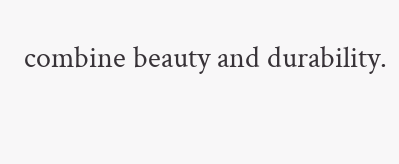combine beauty and durability.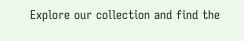Explore our collection and find the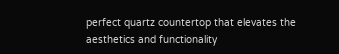perfect quartz countertop that elevates the aesthetics and functionality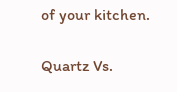of your kitchen.

Quartz Vs.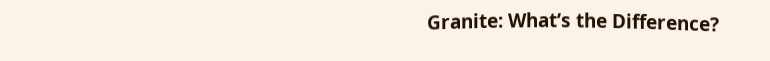Granite: What’s the Difference?